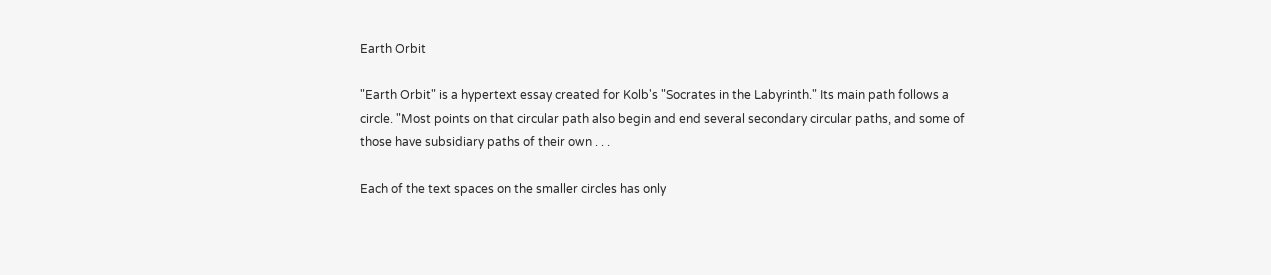Earth Orbit

"Earth Orbit" is a hypertext essay created for Kolb's "Socrates in the Labyrinth." Its main path follows a circle. "Most points on that circular path also begin and end several secondary circular paths, and some of those have subsidiary paths of their own . . .

Each of the text spaces on the smaller circles has only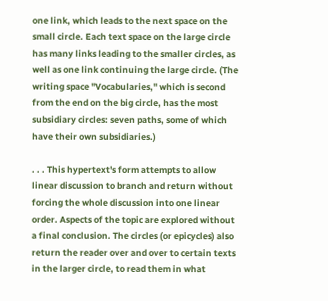one link, which leads to the next space on the small circle. Each text space on the large circle has many links leading to the smaller circles, as well as one link continuing the large circle. (The writing space "Vocabularies," which is second from the end on the big circle, has the most subsidiary circles: seven paths, some of which have their own subsidiaries.)

. . . This hypertext's form attempts to allow linear discussion to branch and return without forcing the whole discussion into one linear order. Aspects of the topic are explored without a final conclusion. The circles (or epicycles) also return the reader over and over to certain texts in the larger circle, to read them in what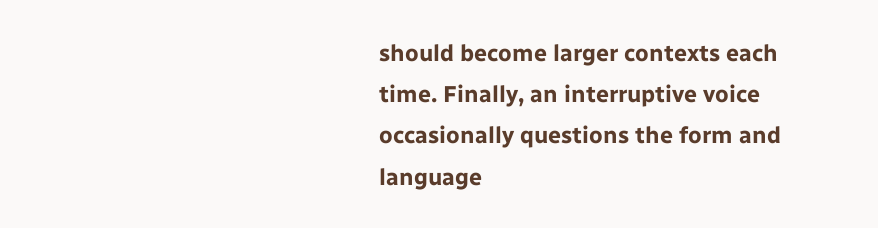should become larger contexts each time. Finally, an interruptive voice occasionally questions the form and language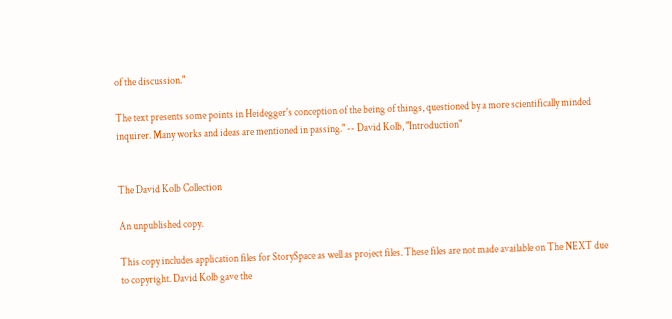of the discussion."

The text presents some points in Heidegger's conception of the being of things, questioned by a more scientifically minded inquirer. Many works and ideas are mentioned in passing." -- David Kolb, "Introduction"


The David Kolb Collection

An unpublished copy.

This copy includes application files for StorySpace as well as project files. These files are not made available on The NEXT due to copyright. David Kolb gave the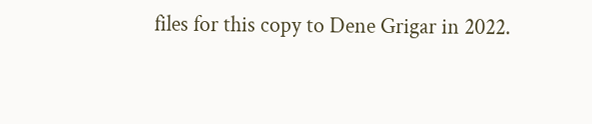files for this copy to Dene Grigar in 2022.